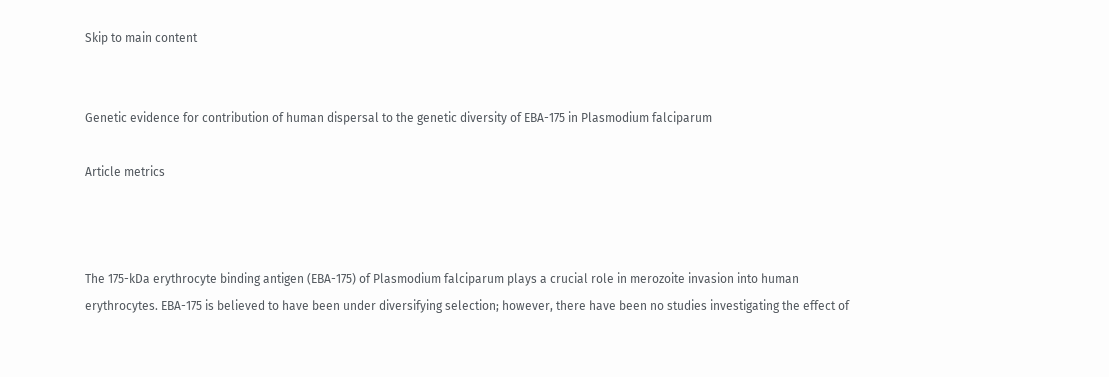Skip to main content


Genetic evidence for contribution of human dispersal to the genetic diversity of EBA-175 in Plasmodium falciparum

Article metrics



The 175-kDa erythrocyte binding antigen (EBA-175) of Plasmodium falciparum plays a crucial role in merozoite invasion into human erythrocytes. EBA-175 is believed to have been under diversifying selection; however, there have been no studies investigating the effect of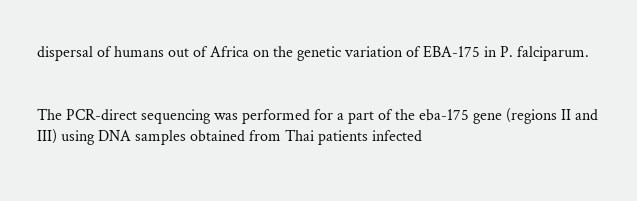dispersal of humans out of Africa on the genetic variation of EBA-175 in P. falciparum.


The PCR-direct sequencing was performed for a part of the eba-175 gene (regions II and III) using DNA samples obtained from Thai patients infected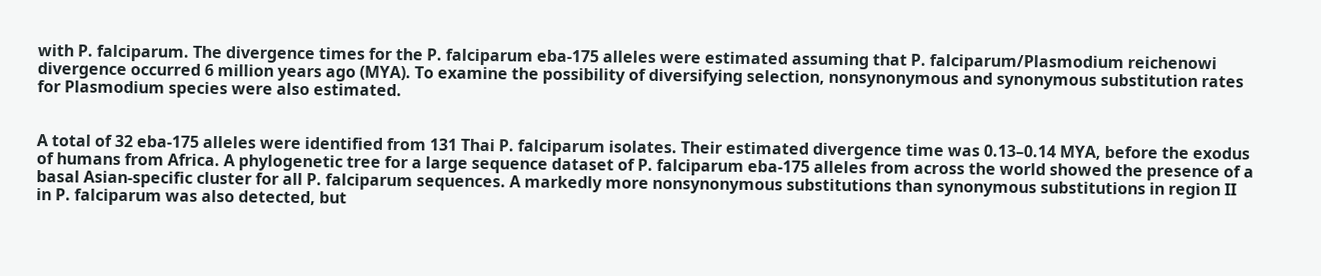with P. falciparum. The divergence times for the P. falciparum eba-175 alleles were estimated assuming that P. falciparum/Plasmodium reichenowi divergence occurred 6 million years ago (MYA). To examine the possibility of diversifying selection, nonsynonymous and synonymous substitution rates for Plasmodium species were also estimated.


A total of 32 eba-175 alleles were identified from 131 Thai P. falciparum isolates. Their estimated divergence time was 0.13–0.14 MYA, before the exodus of humans from Africa. A phylogenetic tree for a large sequence dataset of P. falciparum eba-175 alleles from across the world showed the presence of a basal Asian-specific cluster for all P. falciparum sequences. A markedly more nonsynonymous substitutions than synonymous substitutions in region II in P. falciparum was also detected, but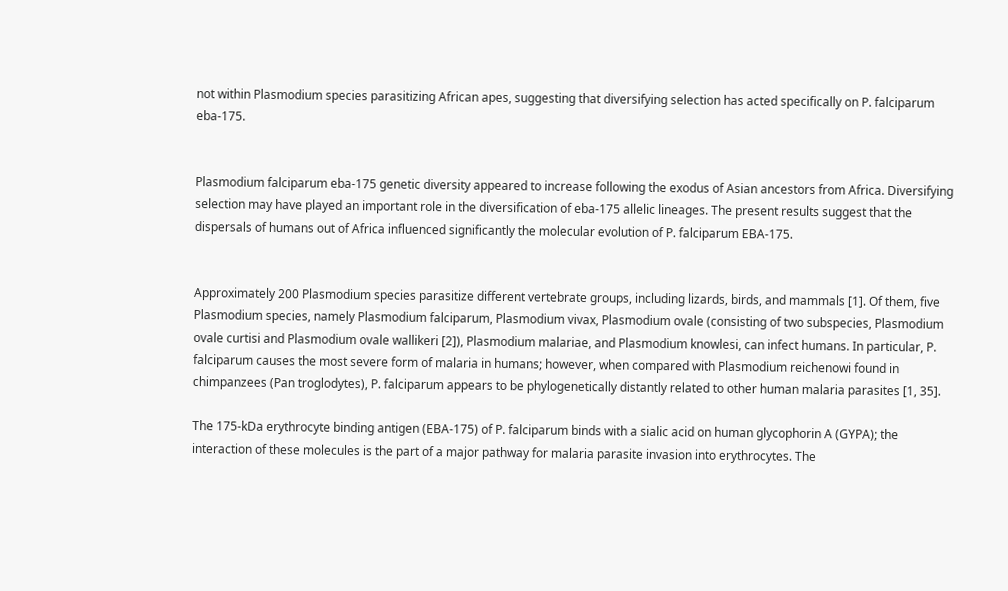not within Plasmodium species parasitizing African apes, suggesting that diversifying selection has acted specifically on P. falciparum eba-175.


Plasmodium falciparum eba-175 genetic diversity appeared to increase following the exodus of Asian ancestors from Africa. Diversifying selection may have played an important role in the diversification of eba-175 allelic lineages. The present results suggest that the dispersals of humans out of Africa influenced significantly the molecular evolution of P. falciparum EBA-175.


Approximately 200 Plasmodium species parasitize different vertebrate groups, including lizards, birds, and mammals [1]. Of them, five Plasmodium species, namely Plasmodium falciparum, Plasmodium vivax, Plasmodium ovale (consisting of two subspecies, Plasmodium ovale curtisi and Plasmodium ovale wallikeri [2]), Plasmodium malariae, and Plasmodium knowlesi, can infect humans. In particular, P. falciparum causes the most severe form of malaria in humans; however, when compared with Plasmodium reichenowi found in chimpanzees (Pan troglodytes), P. falciparum appears to be phylogenetically distantly related to other human malaria parasites [1, 35].

The 175-kDa erythrocyte binding antigen (EBA-175) of P. falciparum binds with a sialic acid on human glycophorin A (GYPA); the interaction of these molecules is the part of a major pathway for malaria parasite invasion into erythrocytes. The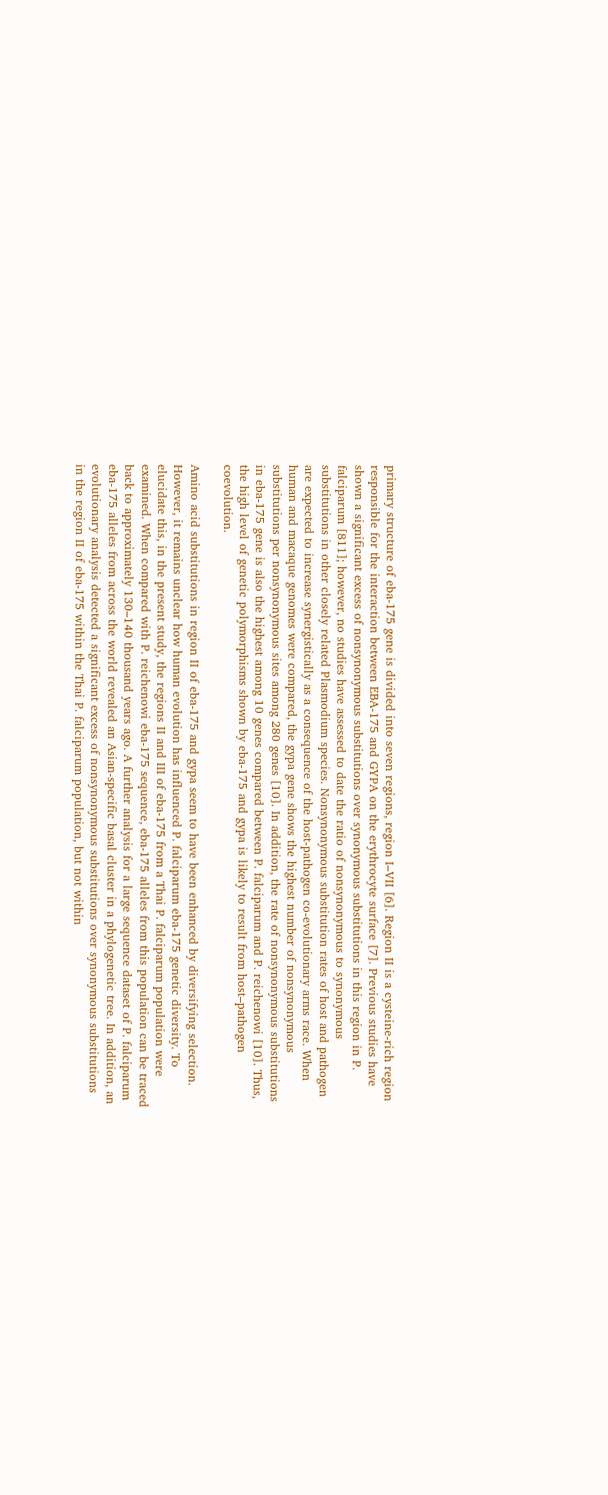primary structure of eba-175 gene is divided into seven regions, region I–VII [6]. Region II is a cysteine-rich region responsible for the interaction between EBA-175 and GYPA on the erythrocyte surface [7]. Previous studies have shown a significant excess of nonsynonymous substitutions over synonymous substitutions in this region in P. falciparum [811]; however, no studies have assessed to date the ratio of nonsynonymous to synonymous substitutions in other closely related Plasmodium species. Nonsynonymous substitution rates of host and pathogen are expected to increase synergistically as a consequence of the host-pathogen co-evolutionary arms race. When human and macaque genomes were compared, the gypa gene shows the highest number of nonsynonymous substitutions per nonsynonymous sites among 280 genes [10]. In addition, the rate of nonsynonymous substitutions in eba-175 gene is also the highest among 10 genes compared between P. falciparum and P. reichenowi [10]. Thus, the high level of genetic polymorphisms shown by eba-175 and gypa is likely to result from host–pathogen coevolution.

Amino acid substitutions in region II of eba-175 and gypa seem to have been enhanced by diversifying selection. However, it remains unclear how human evolution has influenced P. falciparum eba-175 genetic diversity. To elucidate this, in the present study, the regions II and III of eba-175 from a Thai P. falciparum population were examined. When compared with P. reichenowi eba-175 sequence, eba-175 alleles from this population can be traced back to approximately 130–140 thousand years ago. A further analysis for a large sequence dataset of P. falciparum eba-175 alleles from across the world revealed an Asian-specific basal cluster in a phylogenetic tree. In addition, an evolutionary analysis detected a significant excess of nonsynonymous substitutions over synonymous substitutions in the region II of eba-175 within the Thai P. falciparum population, but not within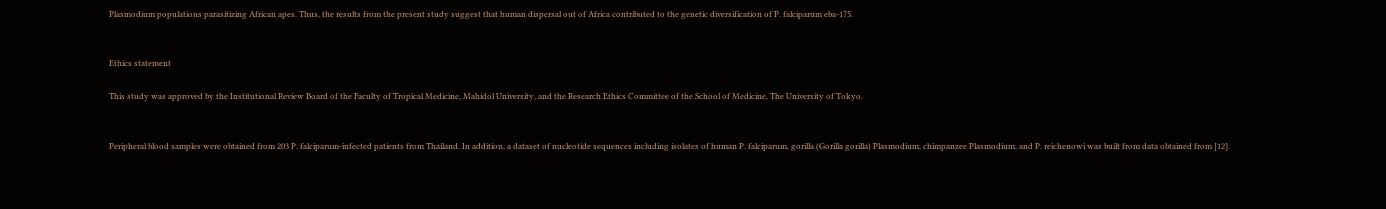Plasmodium populations parasitizing African apes. Thus, the results from the present study suggest that human dispersal out of Africa contributed to the genetic diversification of P. falciparum eba-175.


Ethics statement

This study was approved by the Institutional Review Board of the Faculty of Tropical Medicine, Mahidol University, and the Research Ethics Committee of the School of Medicine, The University of Tokyo.


Peripheral blood samples were obtained from 203 P. falciparum-infected patients from Thailand. In addition, a dataset of nucleotide sequences including isolates of human P. falciparum, gorilla (Gorilla gorilla) Plasmodium, chimpanzee Plasmodium, and P. reichenowi was built from data obtained from [12].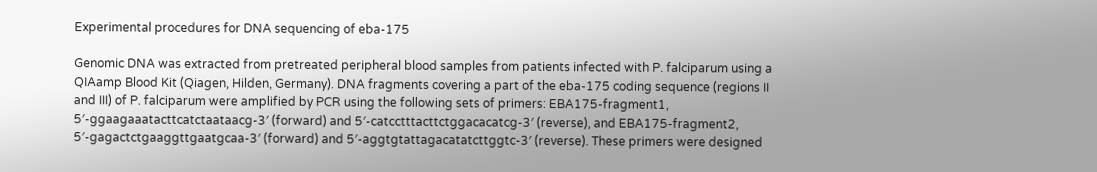Experimental procedures for DNA sequencing of eba-175

Genomic DNA was extracted from pretreated peripheral blood samples from patients infected with P. falciparum using a QIAamp Blood Kit (Qiagen, Hilden, Germany). DNA fragments covering a part of the eba-175 coding sequence (regions II and III) of P. falciparum were amplified by PCR using the following sets of primers: EBA175-fragment1, 5′-ggaagaaatacttcatctaataacg-3′ (forward) and 5′-catcctttacttctggacacatcg-3′ (reverse), and EBA175-fragment2, 5′-gagactctgaaggttgaatgcaa-3′ (forward) and 5′-aggtgtattagacatatcttggtc-3′ (reverse). These primers were designed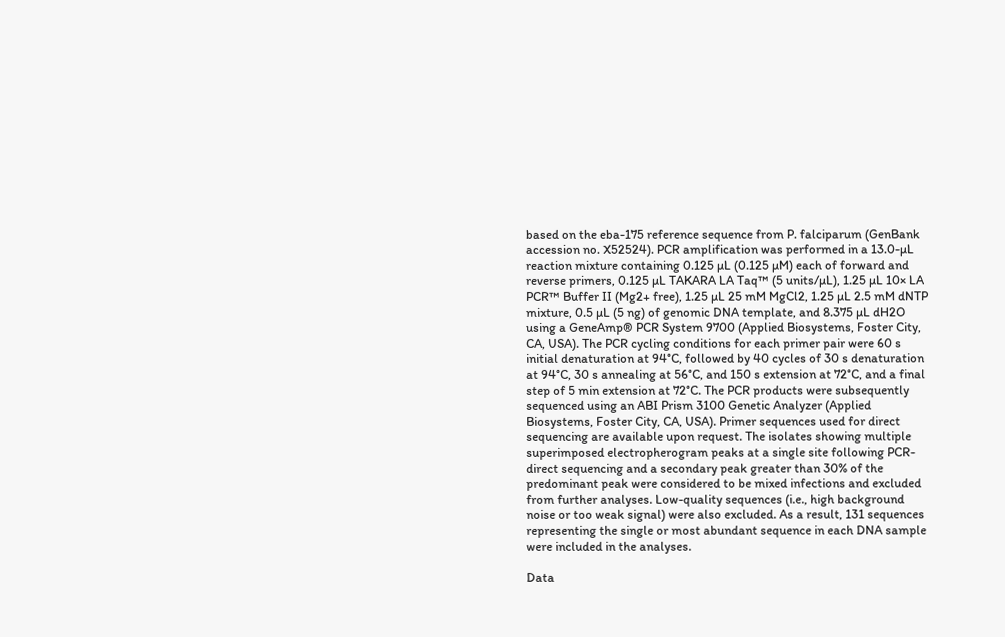based on the eba-175 reference sequence from P. falciparum (GenBank accession no. X52524). PCR amplification was performed in a 13.0-µL reaction mixture containing 0.125 µL (0.125 µM) each of forward and reverse primers, 0.125 µL TAKARA LA Taq™ (5 units/µL), 1.25 µL 10× LA PCR™ Buffer II (Mg2+ free), 1.25 µL 25 mM MgCl2, 1.25 µL 2.5 mM dNTP mixture, 0.5 µL (5 ng) of genomic DNA template, and 8.375 µL dH2O using a GeneAmp® PCR System 9700 (Applied Biosystems, Foster City, CA, USA). The PCR cycling conditions for each primer pair were 60 s initial denaturation at 94°C, followed by 40 cycles of 30 s denaturation at 94°C, 30 s annealing at 56°C, and 150 s extension at 72°C, and a final step of 5 min extension at 72°C. The PCR products were subsequently sequenced using an ABI Prism 3100 Genetic Analyzer (Applied Biosystems, Foster City, CA, USA). Primer sequences used for direct sequencing are available upon request. The isolates showing multiple superimposed electropherogram peaks at a single site following PCR-direct sequencing and a secondary peak greater than 30% of the predominant peak were considered to be mixed infections and excluded from further analyses. Low-quality sequences (i.e., high background noise or too weak signal) were also excluded. As a result, 131 sequences representing the single or most abundant sequence in each DNA sample were included in the analyses.

Data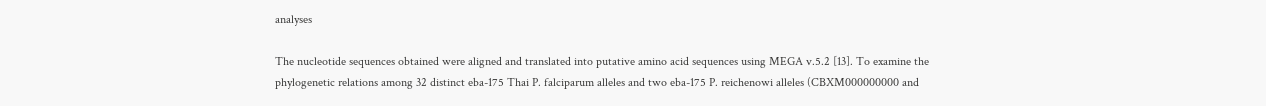analyses

The nucleotide sequences obtained were aligned and translated into putative amino acid sequences using MEGA v.5.2 [13]. To examine the phylogenetic relations among 32 distinct eba-175 Thai P. falciparum alleles and two eba-175 P. reichenowi alleles (CBXM000000000 and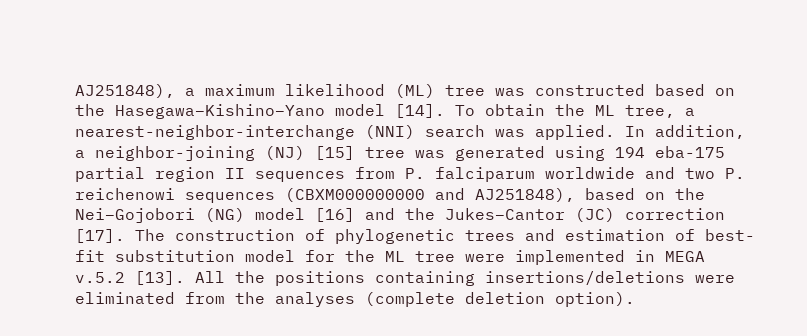AJ251848), a maximum likelihood (ML) tree was constructed based on the Hasegawa–Kishino–Yano model [14]. To obtain the ML tree, a nearest-neighbor-interchange (NNI) search was applied. In addition, a neighbor-joining (NJ) [15] tree was generated using 194 eba-175 partial region II sequences from P. falciparum worldwide and two P. reichenowi sequences (CBXM000000000 and AJ251848), based on the Nei–Gojobori (NG) model [16] and the Jukes–Cantor (JC) correction [17]. The construction of phylogenetic trees and estimation of best-fit substitution model for the ML tree were implemented in MEGA v.5.2 [13]. All the positions containing insertions/deletions were eliminated from the analyses (complete deletion option).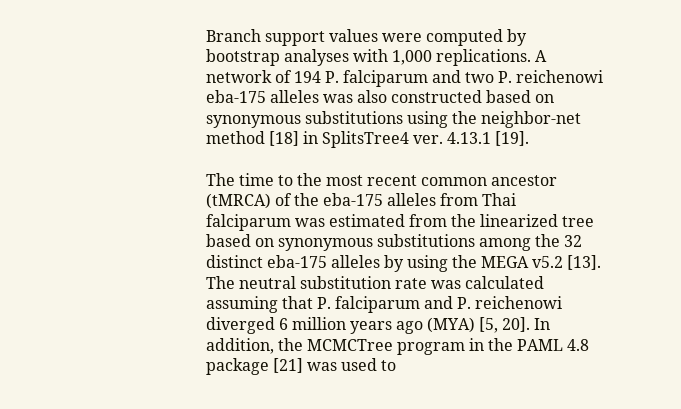Branch support values were computed by bootstrap analyses with 1,000 replications. A network of 194 P. falciparum and two P. reichenowi eba-175 alleles was also constructed based on synonymous substitutions using the neighbor-net method [18] in SplitsTree4 ver. 4.13.1 [19].

The time to the most recent common ancestor (tMRCA) of the eba-175 alleles from Thai falciparum was estimated from the linearized tree based on synonymous substitutions among the 32 distinct eba-175 alleles by using the MEGA v5.2 [13]. The neutral substitution rate was calculated assuming that P. falciparum and P. reichenowi diverged 6 million years ago (MYA) [5, 20]. In addition, the MCMCTree program in the PAML 4.8 package [21] was used to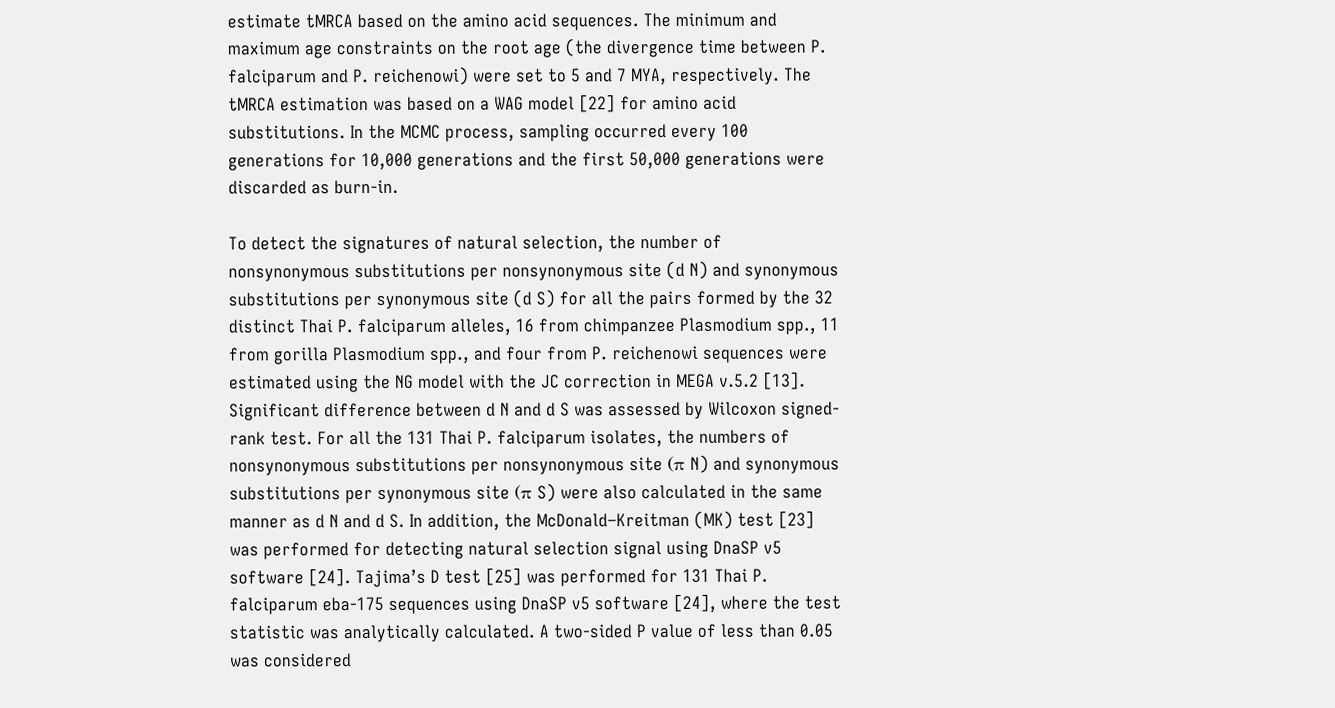estimate tMRCA based on the amino acid sequences. The minimum and maximum age constraints on the root age (the divergence time between P. falciparum and P. reichenowi) were set to 5 and 7 MYA, respectively. The tMRCA estimation was based on a WAG model [22] for amino acid substitutions. In the MCMC process, sampling occurred every 100 generations for 10,000 generations and the first 50,000 generations were discarded as burn-in.

To detect the signatures of natural selection, the number of nonsynonymous substitutions per nonsynonymous site (d N) and synonymous substitutions per synonymous site (d S) for all the pairs formed by the 32 distinct Thai P. falciparum alleles, 16 from chimpanzee Plasmodium spp., 11 from gorilla Plasmodium spp., and four from P. reichenowi sequences were estimated using the NG model with the JC correction in MEGA v.5.2 [13]. Significant difference between d N and d S was assessed by Wilcoxon signed-rank test. For all the 131 Thai P. falciparum isolates, the numbers of nonsynonymous substitutions per nonsynonymous site (π N) and synonymous substitutions per synonymous site (π S) were also calculated in the same manner as d N and d S. In addition, the McDonald–Kreitman (MK) test [23] was performed for detecting natural selection signal using DnaSP v5 software [24]. Tajima’s D test [25] was performed for 131 Thai P. falciparum eba-175 sequences using DnaSP v5 software [24], where the test statistic was analytically calculated. A two-sided P value of less than 0.05 was considered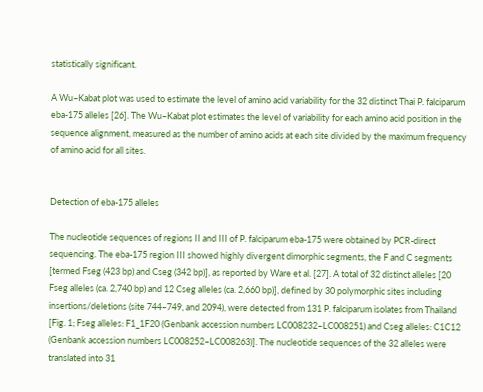statistically significant.

A Wu–Kabat plot was used to estimate the level of amino acid variability for the 32 distinct Thai P. falciparum eba-175 alleles [26]. The Wu–Kabat plot estimates the level of variability for each amino acid position in the sequence alignment, measured as the number of amino acids at each site divided by the maximum frequency of amino acid for all sites.


Detection of eba-175 alleles

The nucleotide sequences of regions II and III of P. falciparum eba-175 were obtained by PCR-direct sequencing. The eba-175 region III showed highly divergent dimorphic segments, the F and C segments [termed Fseg (423 bp) and Cseg (342 bp)], as reported by Ware et al. [27]. A total of 32 distinct alleles [20 Fseg alleles (ca. 2,740 bp) and 12 Cseg alleles (ca. 2,660 bp)], defined by 30 polymorphic sites including insertions/deletions (site 744–749, and 2094), were detected from 131 P. falciparum isolates from Thailand [Fig. 1; Fseg alleles: F1_1F20 (Genbank accession numbers LC008232–LC008251) and Cseg alleles: C1C12 (Genbank accession numbers LC008252–LC008263)]. The nucleotide sequences of the 32 alleles were translated into 31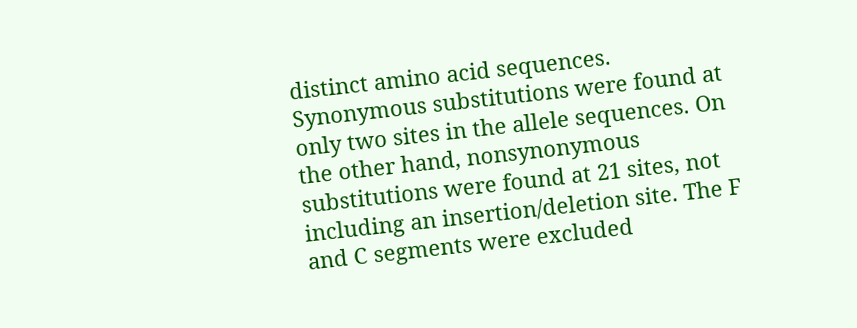distinct amino acid sequences. Synonymous substitutions were found at only two sites in the allele sequences. On the other hand, nonsynonymous substitutions were found at 21 sites, not including an insertion/deletion site. The F and C segments were excluded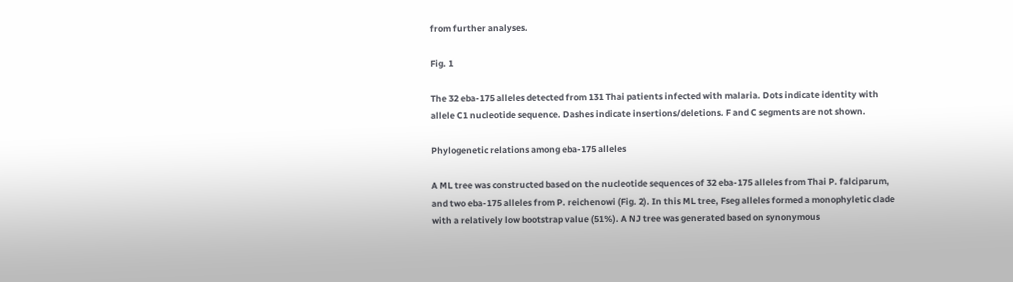from further analyses.

Fig. 1

The 32 eba-175 alleles detected from 131 Thai patients infected with malaria. Dots indicate identity with allele C1 nucleotide sequence. Dashes indicate insertions/deletions. F and C segments are not shown.

Phylogenetic relations among eba-175 alleles

A ML tree was constructed based on the nucleotide sequences of 32 eba-175 alleles from Thai P. falciparum, and two eba-175 alleles from P. reichenowi (Fig. 2). In this ML tree, Fseg alleles formed a monophyletic clade with a relatively low bootstrap value (51%). A NJ tree was generated based on synonymous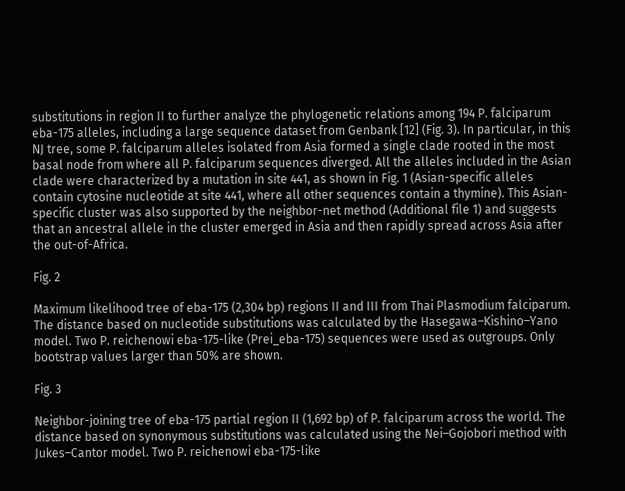substitutions in region II to further analyze the phylogenetic relations among 194 P. falciparum eba-175 alleles, including a large sequence dataset from Genbank [12] (Fig. 3). In particular, in this NJ tree, some P. falciparum alleles isolated from Asia formed a single clade rooted in the most basal node from where all P. falciparum sequences diverged. All the alleles included in the Asian clade were characterized by a mutation in site 441, as shown in Fig. 1 (Asian-specific alleles contain cytosine nucleotide at site 441, where all other sequences contain a thymine). This Asian-specific cluster was also supported by the neighbor-net method (Additional file 1) and suggests that an ancestral allele in the cluster emerged in Asia and then rapidly spread across Asia after the out-of-Africa.

Fig. 2

Maximum likelihood tree of eba-175 (2,304 bp) regions II and III from Thai Plasmodium falciparum. The distance based on nucleotide substitutions was calculated by the Hasegawa–Kishino–Yano model. Two P. reichenowi eba-175-like (Prei_eba-175) sequences were used as outgroups. Only bootstrap values larger than 50% are shown.

Fig. 3

Neighbor-joining tree of eba-175 partial region II (1,692 bp) of P. falciparum across the world. The distance based on synonymous substitutions was calculated using the Nei–Gojobori method with Jukes–Cantor model. Two P. reichenowi eba-175-like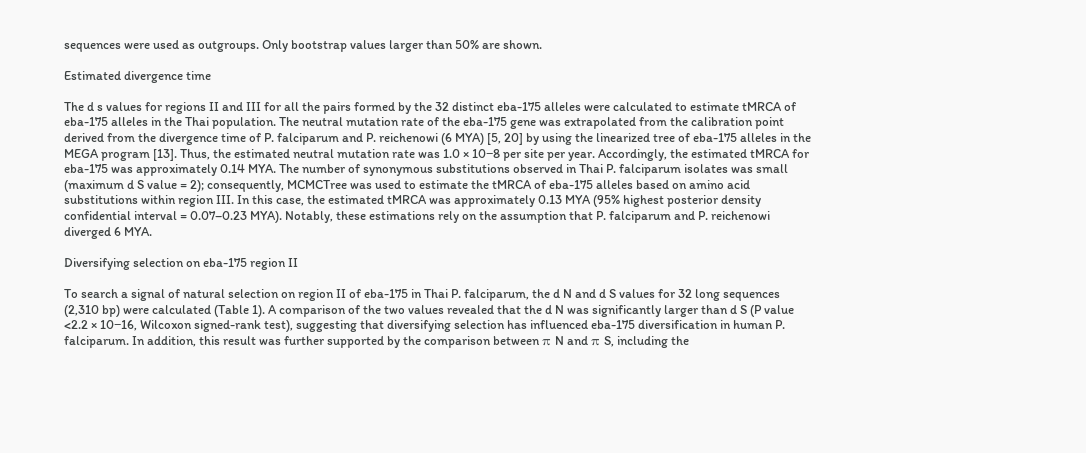sequences were used as outgroups. Only bootstrap values larger than 50% are shown.

Estimated divergence time

The d s values for regions II and III for all the pairs formed by the 32 distinct eba-175 alleles were calculated to estimate tMRCA of eba-175 alleles in the Thai population. The neutral mutation rate of the eba-175 gene was extrapolated from the calibration point derived from the divergence time of P. falciparum and P. reichenowi (6 MYA) [5, 20] by using the linearized tree of eba-175 alleles in the MEGA program [13]. Thus, the estimated neutral mutation rate was 1.0 × 10−8 per site per year. Accordingly, the estimated tMRCA for eba-175 was approximately 0.14 MYA. The number of synonymous substitutions observed in Thai P. falciparum isolates was small (maximum d S value = 2); consequently, MCMCTree was used to estimate the tMRCA of eba-175 alleles based on amino acid substitutions within region III. In this case, the estimated tMRCA was approximately 0.13 MYA (95% highest posterior density confidential interval = 0.07–0.23 MYA). Notably, these estimations rely on the assumption that P. falciparum and P. reichenowi diverged 6 MYA.

Diversifying selection on eba-175 region II

To search a signal of natural selection on region II of eba-175 in Thai P. falciparum, the d N and d S values for 32 long sequences (2,310 bp) were calculated (Table 1). A comparison of the two values revealed that the d N was significantly larger than d S (P value <2.2 × 10−16, Wilcoxon signed-rank test), suggesting that diversifying selection has influenced eba-175 diversification in human P. falciparum. In addition, this result was further supported by the comparison between π N and π S, including the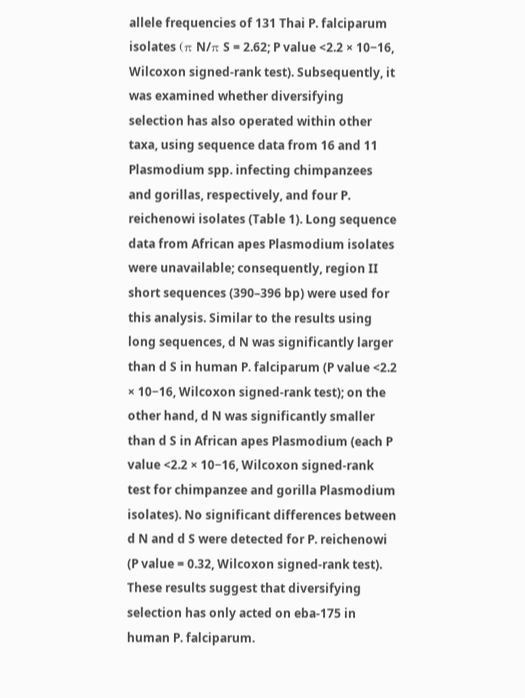allele frequencies of 131 Thai P. falciparum isolates (π N/π S = 2.62; P value <2.2 × 10−16, Wilcoxon signed-rank test). Subsequently, it was examined whether diversifying selection has also operated within other taxa, using sequence data from 16 and 11 Plasmodium spp. infecting chimpanzees and gorillas, respectively, and four P. reichenowi isolates (Table 1). Long sequence data from African apes Plasmodium isolates were unavailable; consequently, region II short sequences (390–396 bp) were used for this analysis. Similar to the results using long sequences, d N was significantly larger than d S in human P. falciparum (P value <2.2 × 10−16, Wilcoxon signed-rank test); on the other hand, d N was significantly smaller than d S in African apes Plasmodium (each P value <2.2 × 10−16, Wilcoxon signed-rank test for chimpanzee and gorilla Plasmodium isolates). No significant differences between d N and d S were detected for P. reichenowi (P value = 0.32, Wilcoxon signed-rank test). These results suggest that diversifying selection has only acted on eba-175 in human P. falciparum.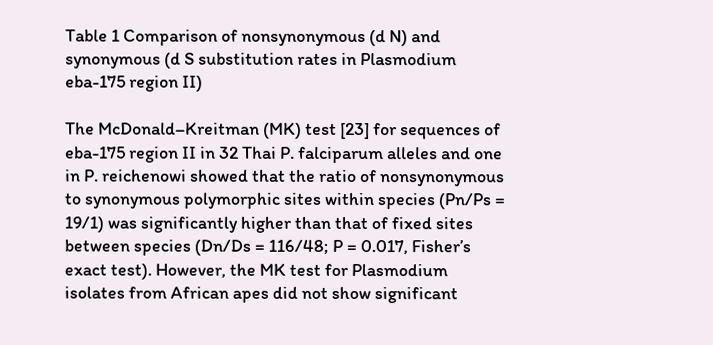Table 1 Comparison of nonsynonymous (d N) and synonymous (d S substitution rates in Plasmodium eba-175 region II)

The McDonald–Kreitman (MK) test [23] for sequences of eba-175 region II in 32 Thai P. falciparum alleles and one in P. reichenowi showed that the ratio of nonsynonymous to synonymous polymorphic sites within species (Pn/Ps = 19/1) was significantly higher than that of fixed sites between species (Dn/Ds = 116/48; P = 0.017, Fisher’s exact test). However, the MK test for Plasmodium isolates from African apes did not show significant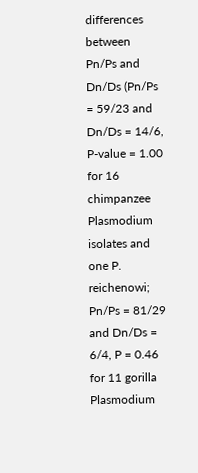differences between Pn/Ps and Dn/Ds (Pn/Ps = 59/23 and Dn/Ds = 14/6, P-value = 1.00 for 16 chimpanzee Plasmodium isolates and one P. reichenowi; Pn/Ps = 81/29 and Dn/Ds = 6/4, P = 0.46 for 11 gorilla Plasmodium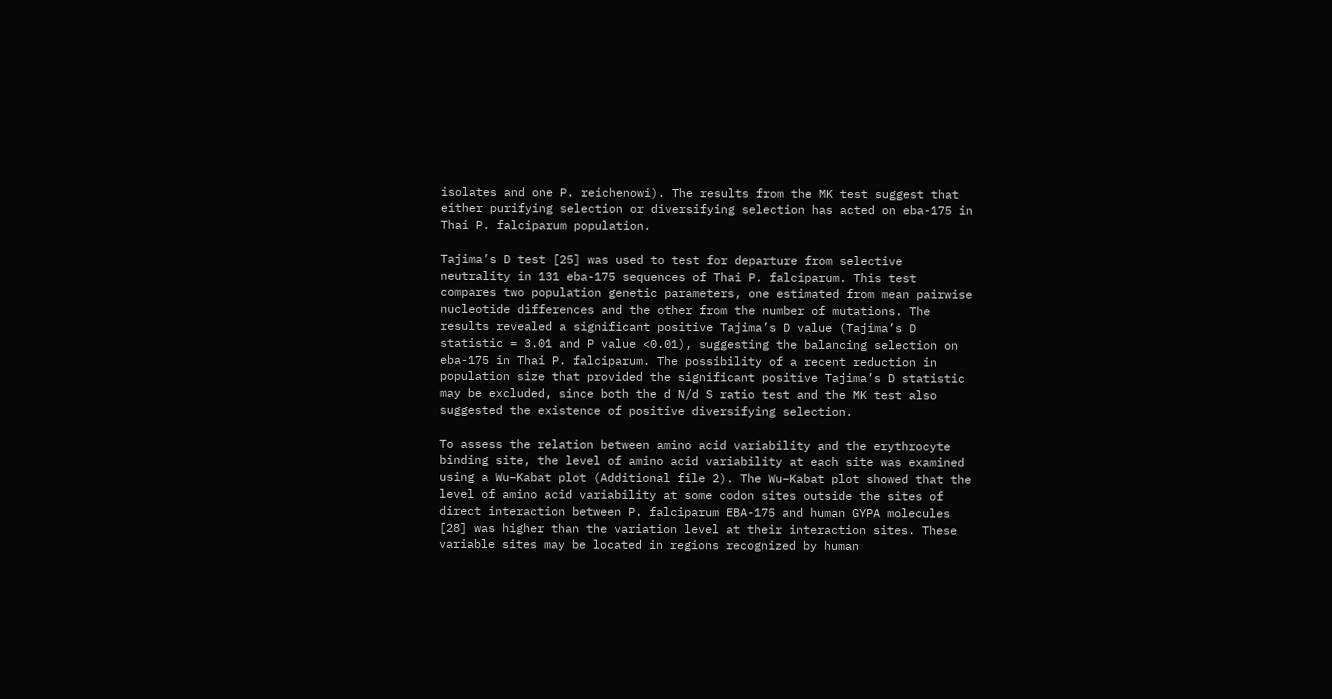isolates and one P. reichenowi). The results from the MK test suggest that either purifying selection or diversifying selection has acted on eba-175 in Thai P. falciparum population.

Tajima’s D test [25] was used to test for departure from selective neutrality in 131 eba-175 sequences of Thai P. falciparum. This test compares two population genetic parameters, one estimated from mean pairwise nucleotide differences and the other from the number of mutations. The results revealed a significant positive Tajima’s D value (Tajima’s D statistic = 3.01 and P value <0.01), suggesting the balancing selection on eba-175 in Thai P. falciparum. The possibility of a recent reduction in population size that provided the significant positive Tajima’s D statistic may be excluded, since both the d N/d S ratio test and the MK test also suggested the existence of positive diversifying selection.

To assess the relation between amino acid variability and the erythrocyte binding site, the level of amino acid variability at each site was examined using a Wu–Kabat plot (Additional file 2). The Wu–Kabat plot showed that the level of amino acid variability at some codon sites outside the sites of direct interaction between P. falciparum EBA-175 and human GYPA molecules [28] was higher than the variation level at their interaction sites. These variable sites may be located in regions recognized by human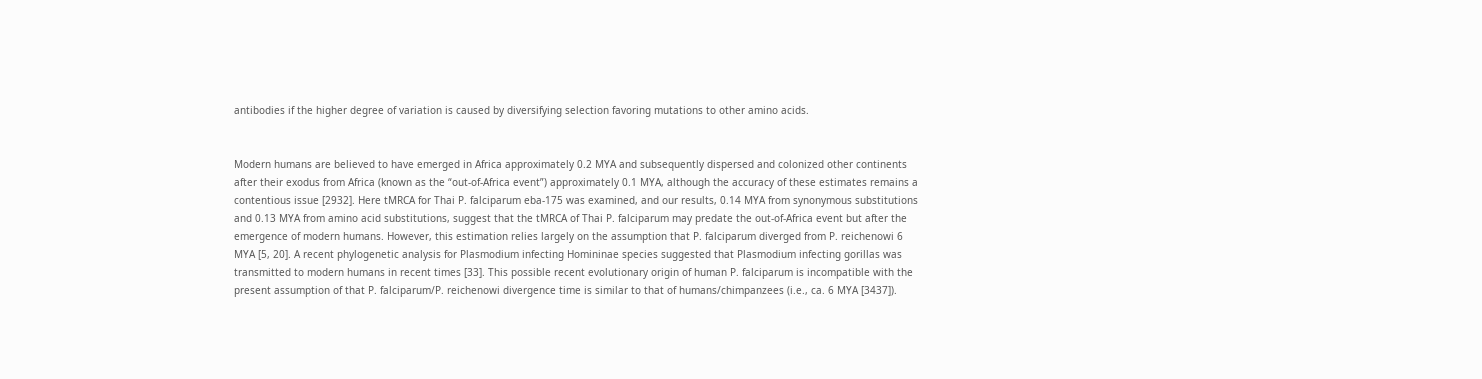antibodies if the higher degree of variation is caused by diversifying selection favoring mutations to other amino acids.


Modern humans are believed to have emerged in Africa approximately 0.2 MYA and subsequently dispersed and colonized other continents after their exodus from Africa (known as the “out-of-Africa event”) approximately 0.1 MYA, although the accuracy of these estimates remains a contentious issue [2932]. Here tMRCA for Thai P. falciparum eba-175 was examined, and our results, 0.14 MYA from synonymous substitutions and 0.13 MYA from amino acid substitutions, suggest that the tMRCA of Thai P. falciparum may predate the out-of-Africa event but after the emergence of modern humans. However, this estimation relies largely on the assumption that P. falciparum diverged from P. reichenowi 6 MYA [5, 20]. A recent phylogenetic analysis for Plasmodium infecting Homininae species suggested that Plasmodium infecting gorillas was transmitted to modern humans in recent times [33]. This possible recent evolutionary origin of human P. falciparum is incompatible with the present assumption of that P. falciparum/P. reichenowi divergence time is similar to that of humans/chimpanzees (i.e., ca. 6 MYA [3437]).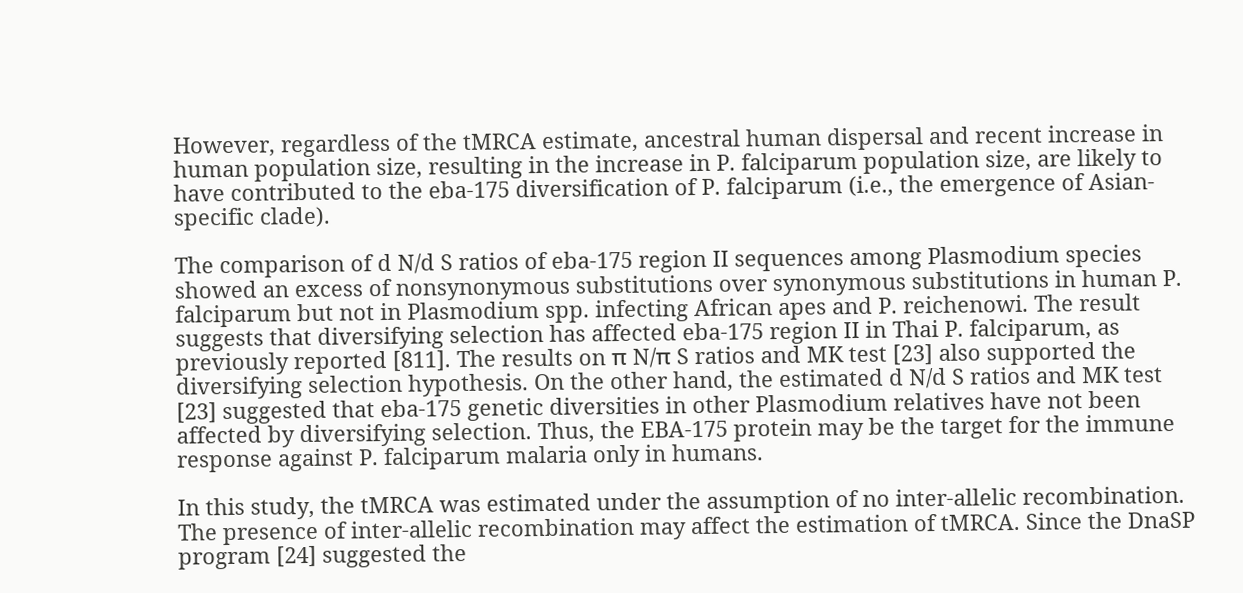However, regardless of the tMRCA estimate, ancestral human dispersal and recent increase in human population size, resulting in the increase in P. falciparum population size, are likely to have contributed to the eba-175 diversification of P. falciparum (i.e., the emergence of Asian-specific clade).

The comparison of d N/d S ratios of eba-175 region II sequences among Plasmodium species showed an excess of nonsynonymous substitutions over synonymous substitutions in human P. falciparum but not in Plasmodium spp. infecting African apes and P. reichenowi. The result suggests that diversifying selection has affected eba-175 region II in Thai P. falciparum, as previously reported [811]. The results on π N/π S ratios and MK test [23] also supported the diversifying selection hypothesis. On the other hand, the estimated d N/d S ratios and MK test [23] suggested that eba-175 genetic diversities in other Plasmodium relatives have not been affected by diversifying selection. Thus, the EBA-175 protein may be the target for the immune response against P. falciparum malaria only in humans.

In this study, the tMRCA was estimated under the assumption of no inter-allelic recombination. The presence of inter-allelic recombination may affect the estimation of tMRCA. Since the DnaSP program [24] suggested the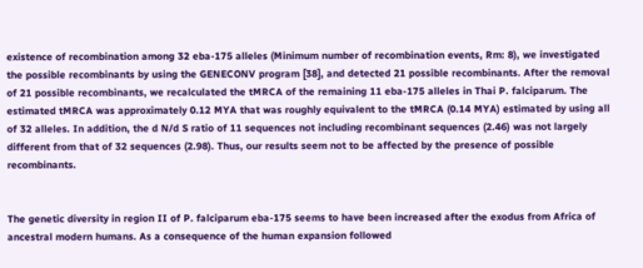existence of recombination among 32 eba-175 alleles (Minimum number of recombination events, Rm: 8), we investigated the possible recombinants by using the GENECONV program [38], and detected 21 possible recombinants. After the removal of 21 possible recombinants, we recalculated the tMRCA of the remaining 11 eba-175 alleles in Thai P. falciparum. The estimated tMRCA was approximately 0.12 MYA that was roughly equivalent to the tMRCA (0.14 MYA) estimated by using all of 32 alleles. In addition, the d N/d S ratio of 11 sequences not including recombinant sequences (2.46) was not largely different from that of 32 sequences (2.98). Thus, our results seem not to be affected by the presence of possible recombinants.


The genetic diversity in region II of P. falciparum eba-175 seems to have been increased after the exodus from Africa of ancestral modern humans. As a consequence of the human expansion followed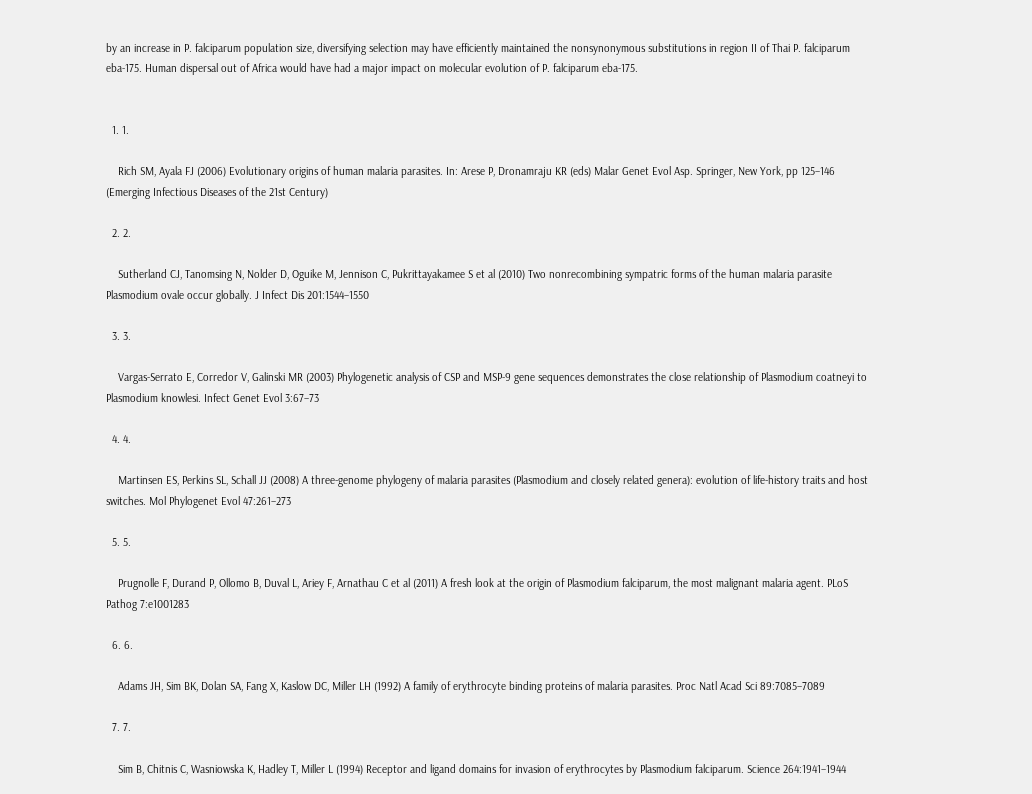by an increase in P. falciparum population size, diversifying selection may have efficiently maintained the nonsynonymous substitutions in region II of Thai P. falciparum eba-175. Human dispersal out of Africa would have had a major impact on molecular evolution of P. falciparum eba-175.


  1. 1.

    Rich SM, Ayala FJ (2006) Evolutionary origins of human malaria parasites. In: Arese P, Dronamraju KR (eds) Malar Genet Evol Asp. Springer, New York, pp 125–146 (Emerging Infectious Diseases of the 21st Century)

  2. 2.

    Sutherland CJ, Tanomsing N, Nolder D, Oguike M, Jennison C, Pukrittayakamee S et al (2010) Two nonrecombining sympatric forms of the human malaria parasite Plasmodium ovale occur globally. J Infect Dis 201:1544–1550

  3. 3.

    Vargas-Serrato E, Corredor V, Galinski MR (2003) Phylogenetic analysis of CSP and MSP-9 gene sequences demonstrates the close relationship of Plasmodium coatneyi to Plasmodium knowlesi. Infect Genet Evol 3:67–73

  4. 4.

    Martinsen ES, Perkins SL, Schall JJ (2008) A three-genome phylogeny of malaria parasites (Plasmodium and closely related genera): evolution of life-history traits and host switches. Mol Phylogenet Evol 47:261–273

  5. 5.

    Prugnolle F, Durand P, Ollomo B, Duval L, Ariey F, Arnathau C et al (2011) A fresh look at the origin of Plasmodium falciparum, the most malignant malaria agent. PLoS Pathog 7:e1001283

  6. 6.

    Adams JH, Sim BK, Dolan SA, Fang X, Kaslow DC, Miller LH (1992) A family of erythrocyte binding proteins of malaria parasites. Proc Natl Acad Sci 89:7085–7089

  7. 7.

    Sim B, Chitnis C, Wasniowska K, Hadley T, Miller L (1994) Receptor and ligand domains for invasion of erythrocytes by Plasmodium falciparum. Science 264:1941–1944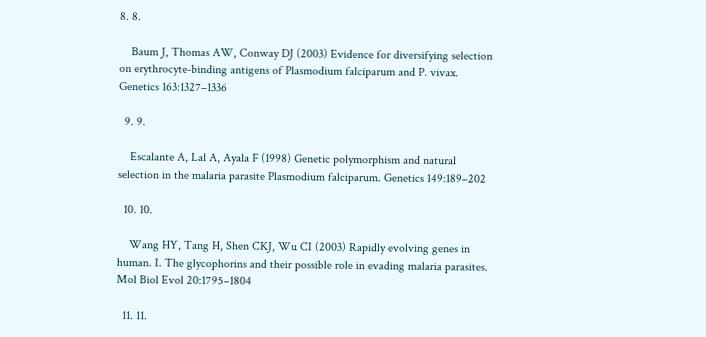8. 8.

    Baum J, Thomas AW, Conway DJ (2003) Evidence for diversifying selection on erythrocyte-binding antigens of Plasmodium falciparum and P. vivax. Genetics 163:1327–1336

  9. 9.

    Escalante A, Lal A, Ayala F (1998) Genetic polymorphism and natural selection in the malaria parasite Plasmodium falciparum. Genetics 149:189–202

  10. 10.

    Wang HY, Tang H, Shen CKJ, Wu CI (2003) Rapidly evolving genes in human. I. The glycophorins and their possible role in evading malaria parasites. Mol Biol Evol 20:1795–1804

  11. 11.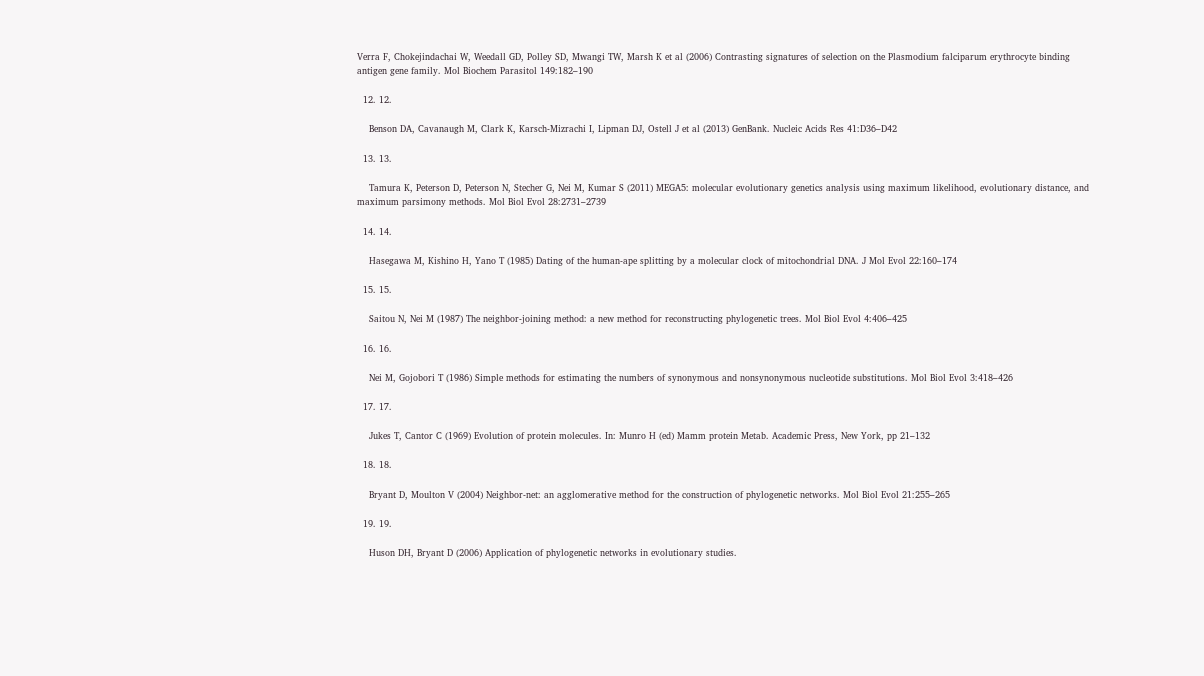Verra F, Chokejindachai W, Weedall GD, Polley SD, Mwangi TW, Marsh K et al (2006) Contrasting signatures of selection on the Plasmodium falciparum erythrocyte binding antigen gene family. Mol Biochem Parasitol 149:182–190

  12. 12.

    Benson DA, Cavanaugh M, Clark K, Karsch-Mizrachi I, Lipman DJ, Ostell J et al (2013) GenBank. Nucleic Acids Res 41:D36–D42

  13. 13.

    Tamura K, Peterson D, Peterson N, Stecher G, Nei M, Kumar S (2011) MEGA5: molecular evolutionary genetics analysis using maximum likelihood, evolutionary distance, and maximum parsimony methods. Mol Biol Evol 28:2731–2739

  14. 14.

    Hasegawa M, Kishino H, Yano T (1985) Dating of the human-ape splitting by a molecular clock of mitochondrial DNA. J Mol Evol 22:160–174

  15. 15.

    Saitou N, Nei M (1987) The neighbor-joining method: a new method for reconstructing phylogenetic trees. Mol Biol Evol 4:406–425

  16. 16.

    Nei M, Gojobori T (1986) Simple methods for estimating the numbers of synonymous and nonsynonymous nucleotide substitutions. Mol Biol Evol 3:418–426

  17. 17.

    Jukes T, Cantor C (1969) Evolution of protein molecules. In: Munro H (ed) Mamm protein Metab. Academic Press, New York, pp 21–132

  18. 18.

    Bryant D, Moulton V (2004) Neighbor-net: an agglomerative method for the construction of phylogenetic networks. Mol Biol Evol 21:255–265

  19. 19.

    Huson DH, Bryant D (2006) Application of phylogenetic networks in evolutionary studies.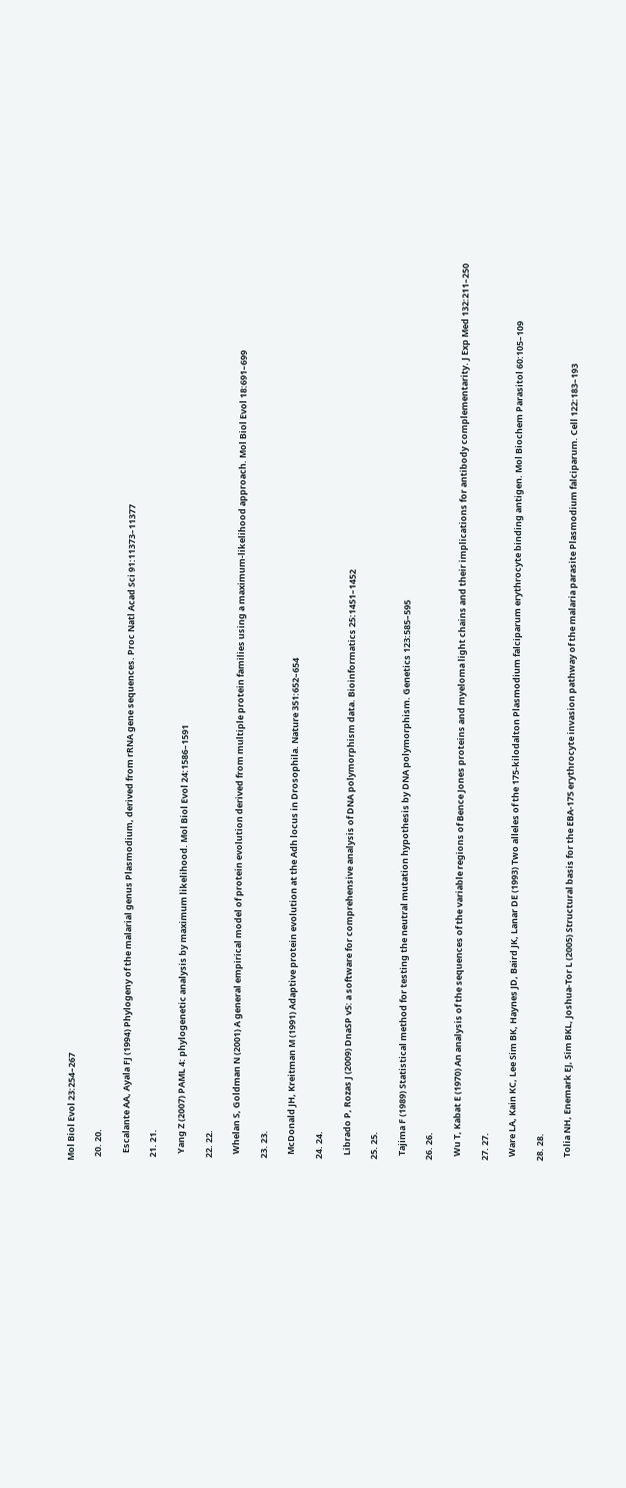Mol Biol Evol 23:254–267

  20. 20.

    Escalante AA, Ayala FJ (1994) Phylogeny of the malarial genus Plasmodium, derived from rRNA gene sequences. Proc Natl Acad Sci 91:11373–11377

  21. 21.

    Yang Z (2007) PAML 4: phylogenetic analysis by maximum likelihood. Mol Biol Evol 24:1586–1591

  22. 22.

    Whelan S, Goldman N (2001) A general empirical model of protein evolution derived from multiple protein families using a maximum-likelihood approach. Mol Biol Evol 18:691–699

  23. 23.

    McDonald JH, Kreitman M (1991) Adaptive protein evolution at the Adh locus in Drosophila. Nature 351:652–654

  24. 24.

    Librado P, Rozas J (2009) DnaSP v5: a software for comprehensive analysis of DNA polymorphism data. Bioinformatics 25:1451–1452

  25. 25.

    Tajima F (1989) Statistical method for testing the neutral mutation hypothesis by DNA polymorphism. Genetics 123:585–595

  26. 26.

    Wu T, Kabat E (1970) An analysis of the sequences of the variable regions of Bence Jones proteins and myeloma light chains and their implications for antibody complementarity. J Exp Med 132:211–250

  27. 27.

    Ware LA, Kain KC, Lee Sim BK, Haynes JD, Baird JK, Lanar DE (1993) Two alleles of the 175-kilodalton Plasmodium falciparum erythrocyte binding antigen. Mol Biochem Parasitol 60:105–109

  28. 28.

    Tolia NH, Enemark EJ, Sim BKL, Joshua-Tor L (2005) Structural basis for the EBA-175 erythrocyte invasion pathway of the malaria parasite Plasmodium falciparum. Cell 122:183–193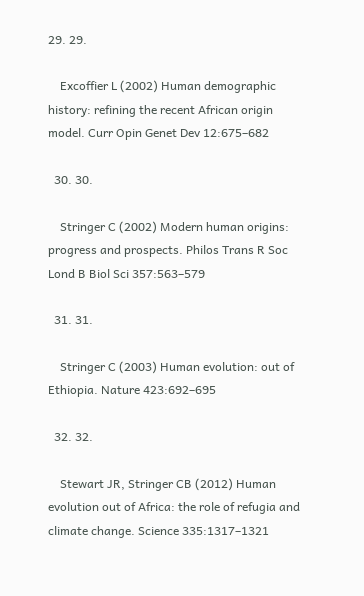29. 29.

    Excoffier L (2002) Human demographic history: refining the recent African origin model. Curr Opin Genet Dev 12:675–682

  30. 30.

    Stringer C (2002) Modern human origins: progress and prospects. Philos Trans R Soc Lond B Biol Sci 357:563–579

  31. 31.

    Stringer C (2003) Human evolution: out of Ethiopia. Nature 423:692–695

  32. 32.

    Stewart JR, Stringer CB (2012) Human evolution out of Africa: the role of refugia and climate change. Science 335:1317–1321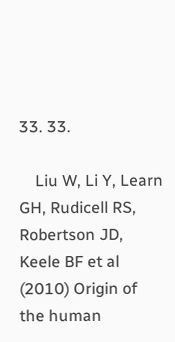33. 33.

    Liu W, Li Y, Learn GH, Rudicell RS, Robertson JD, Keele BF et al (2010) Origin of the human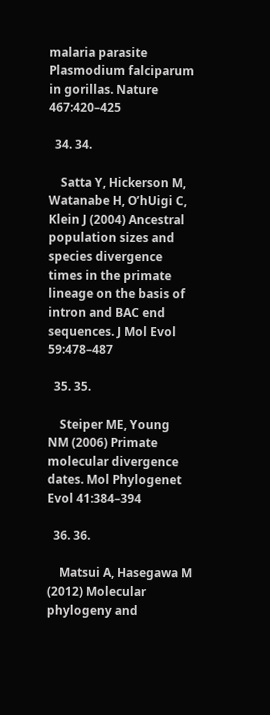malaria parasite Plasmodium falciparum in gorillas. Nature 467:420–425

  34. 34.

    Satta Y, Hickerson M, Watanabe H, O’hUigi C, Klein J (2004) Ancestral population sizes and species divergence times in the primate lineage on the basis of intron and BAC end sequences. J Mol Evol 59:478–487

  35. 35.

    Steiper ME, Young NM (2006) Primate molecular divergence dates. Mol Phylogenet Evol 41:384–394

  36. 36.

    Matsui A, Hasegawa M (2012) Molecular phylogeny and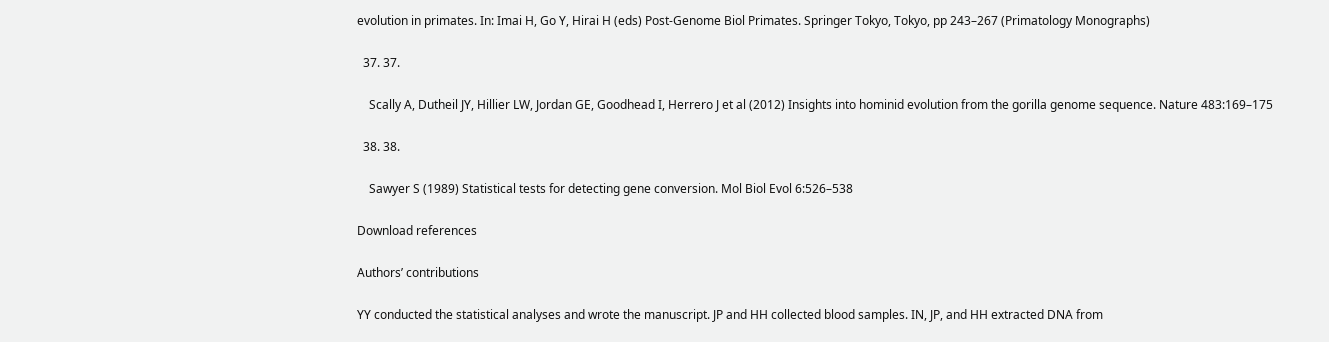evolution in primates. In: Imai H, Go Y, Hirai H (eds) Post-Genome Biol Primates. Springer Tokyo, Tokyo, pp 243–267 (Primatology Monographs)

  37. 37.

    Scally A, Dutheil JY, Hillier LW, Jordan GE, Goodhead I, Herrero J et al (2012) Insights into hominid evolution from the gorilla genome sequence. Nature 483:169–175

  38. 38.

    Sawyer S (1989) Statistical tests for detecting gene conversion. Mol Biol Evol 6:526–538

Download references

Authors’ contributions

YY conducted the statistical analyses and wrote the manuscript. JP and HH collected blood samples. IN, JP, and HH extracted DNA from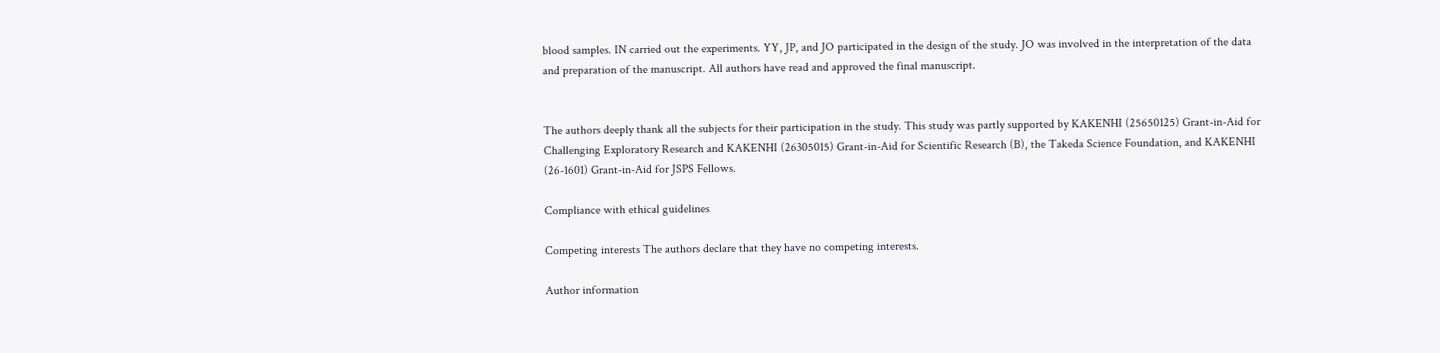blood samples. IN carried out the experiments. YY, JP, and JO participated in the design of the study. JO was involved in the interpretation of the data and preparation of the manuscript. All authors have read and approved the final manuscript.


The authors deeply thank all the subjects for their participation in the study. This study was partly supported by KAKENHI (25650125) Grant-in-Aid for Challenging Exploratory Research and KAKENHI (26305015) Grant-in-Aid for Scientific Research (B), the Takeda Science Foundation, and KAKENHI (26-1601) Grant-in-Aid for JSPS Fellows.

Compliance with ethical guidelines

Competing interests The authors declare that they have no competing interests.

Author information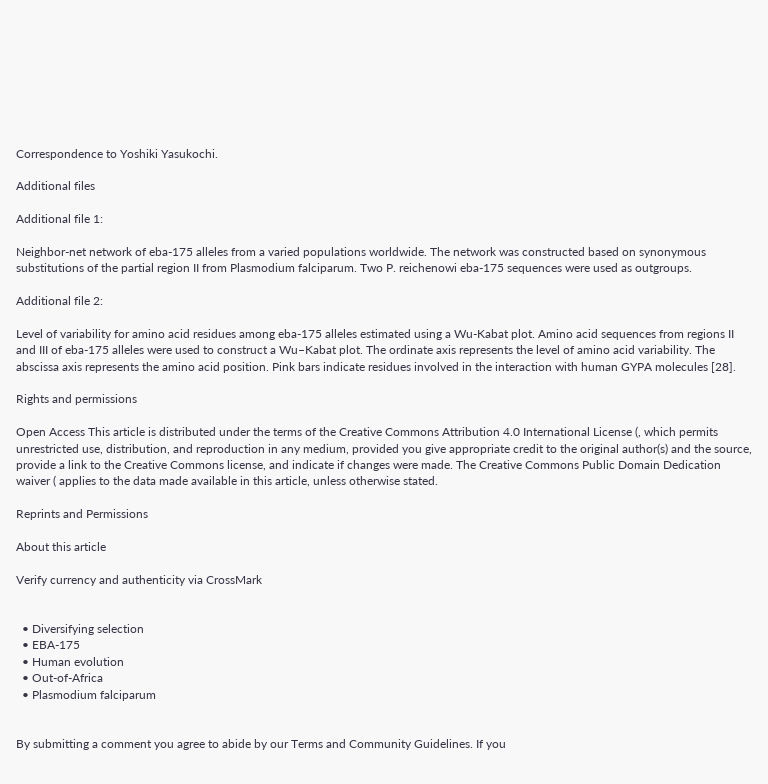Correspondence to Yoshiki Yasukochi.

Additional files

Additional file 1:

Neighbor-net network of eba-175 alleles from a varied populations worldwide. The network was constructed based on synonymous substitutions of the partial region II from Plasmodium falciparum. Two P. reichenowi eba-175 sequences were used as outgroups.

Additional file 2:

Level of variability for amino acid residues among eba-175 alleles estimated using a Wu-Kabat plot. Amino acid sequences from regions II and III of eba-175 alleles were used to construct a Wu–Kabat plot. The ordinate axis represents the level of amino acid variability. The abscissa axis represents the amino acid position. Pink bars indicate residues involved in the interaction with human GYPA molecules [28].

Rights and permissions

Open Access This article is distributed under the terms of the Creative Commons Attribution 4.0 International License (, which permits unrestricted use, distribution, and reproduction in any medium, provided you give appropriate credit to the original author(s) and the source, provide a link to the Creative Commons license, and indicate if changes were made. The Creative Commons Public Domain Dedication waiver ( applies to the data made available in this article, unless otherwise stated.

Reprints and Permissions

About this article

Verify currency and authenticity via CrossMark


  • Diversifying selection
  • EBA-175
  • Human evolution
  • Out-of-Africa
  • Plasmodium falciparum


By submitting a comment you agree to abide by our Terms and Community Guidelines. If you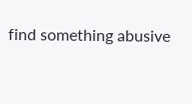find something abusive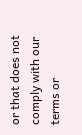or that does not comply with our terms or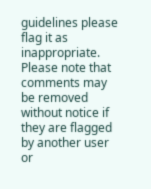guidelines please flag it as inappropriate. Please note that comments may be removed without notice if they are flagged by another user or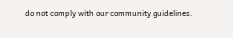do not comply with our community guidelines.